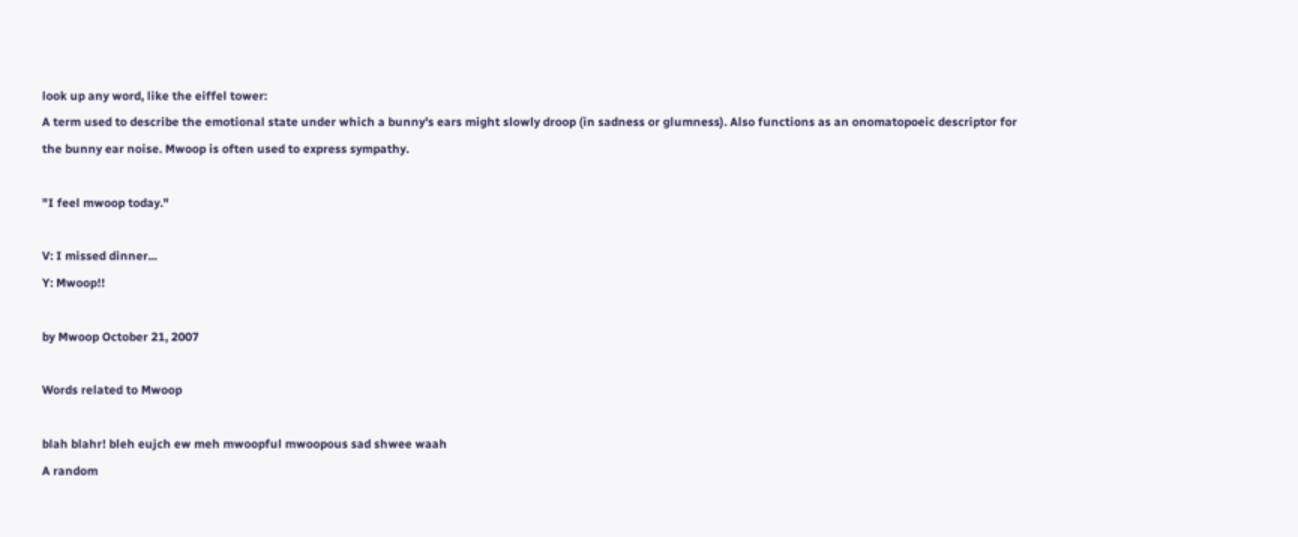look up any word, like the eiffel tower:
A term used to describe the emotional state under which a bunny's ears might slowly droop (in sadness or glumness). Also functions as an onomatopoeic descriptor for the bunny ear noise. Mwoop is often used to express sympathy.

"I feel mwoop today."

V: I missed dinner...
Y: Mwoop!!

by Mwoop October 21, 2007

Words related to Mwoop

blah blahr! bleh eujch ew meh mwoopful mwoopous sad shwee waah
A random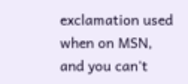exclamation used when on MSN, and you can't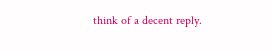think of a decent reply.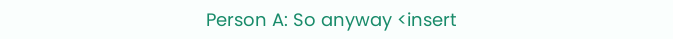Person A: So anyway <insert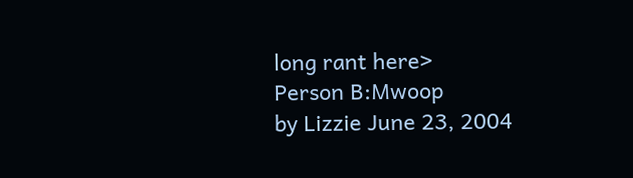long rant here>
Person B:Mwoop
by Lizzie June 23, 2004